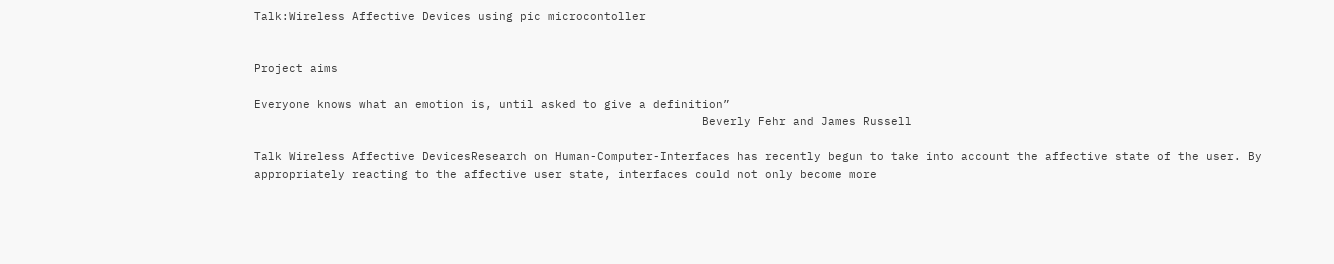Talk:Wireless Affective Devices using pic microcontoller


Project aims

Everyone knows what an emotion is, until asked to give a definition”
                                                                Beverly Fehr and James Russell

Talk Wireless Affective DevicesResearch on Human-Computer-Interfaces has recently begun to take into account the affective state of the user. By appropriately reacting to the affective user state, interfaces could not only become more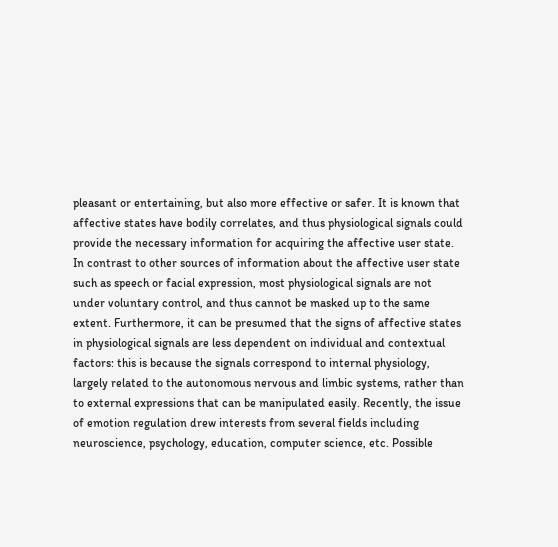pleasant or entertaining, but also more effective or safer. It is known that affective states have bodily correlates, and thus physiological signals could provide the necessary information for acquiring the affective user state. In contrast to other sources of information about the affective user state such as speech or facial expression, most physiological signals are not under voluntary control, and thus cannot be masked up to the same extent. Furthermore, it can be presumed that the signs of affective states in physiological signals are less dependent on individual and contextual factors: this is because the signals correspond to internal physiology, largely related to the autonomous nervous and limbic systems, rather than to external expressions that can be manipulated easily. Recently, the issue of emotion regulation drew interests from several fields including neuroscience, psychology, education, computer science, etc. Possible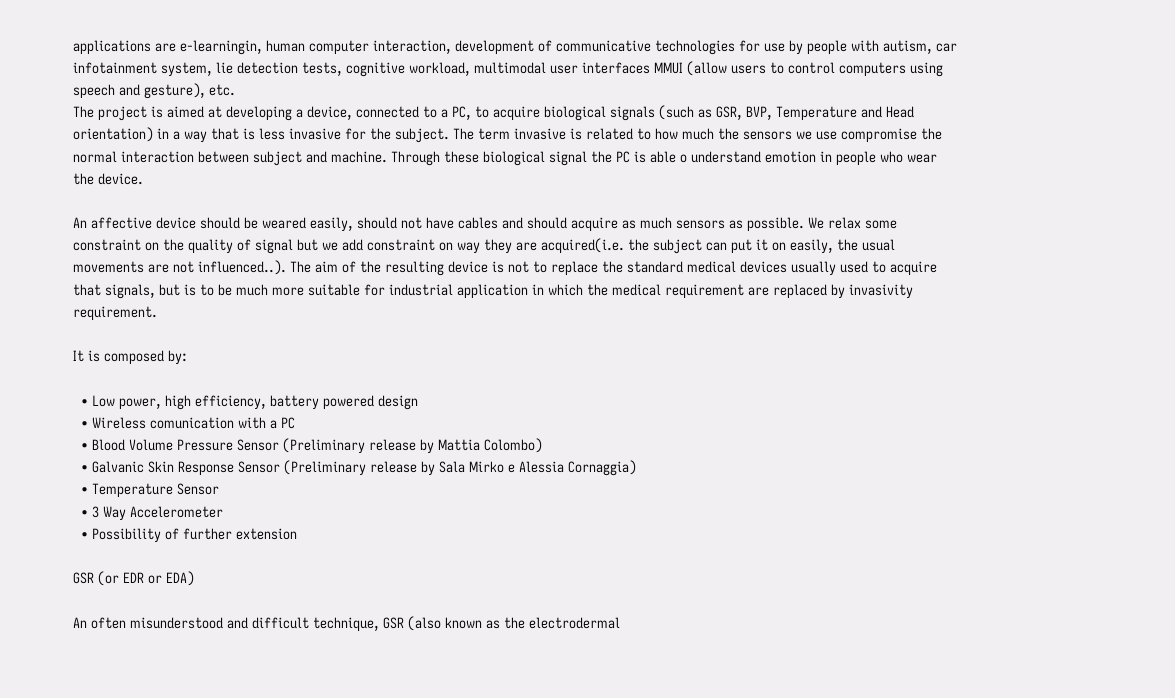applications are e-learningin, human computer interaction, development of communicative technologies for use by people with autism, car infotainment system, lie detection tests, cognitive workload, multimodal user interfaces MMUI (allow users to control computers using speech and gesture), etc.
The project is aimed at developing a device, connected to a PC, to acquire biological signals (such as GSR, BVP, Temperature and Head orientation) in a way that is less invasive for the subject. The term invasive is related to how much the sensors we use compromise the normal interaction between subject and machine. Through these biological signal the PC is able o understand emotion in people who wear the device.

An affective device should be weared easily, should not have cables and should acquire as much sensors as possible. We relax some constraint on the quality of signal but we add constraint on way they are acquired(i.e. the subject can put it on easily, the usual movements are not influenced..). The aim of the resulting device is not to replace the standard medical devices usually used to acquire that signals, but is to be much more suitable for industrial application in which the medical requirement are replaced by invasivity requirement.

It is composed by:

  • Low power, high efficiency, battery powered design
  • Wireless comunication with a PC
  • Blood Volume Pressure Sensor (Preliminary release by Mattia Colombo)
  • Galvanic Skin Response Sensor (Preliminary release by Sala Mirko e Alessia Cornaggia)
  • Temperature Sensor
  • 3 Way Accelerometer
  • Possibility of further extension

GSR (or EDR or EDA)

An often misunderstood and difficult technique, GSR (also known as the electrodermal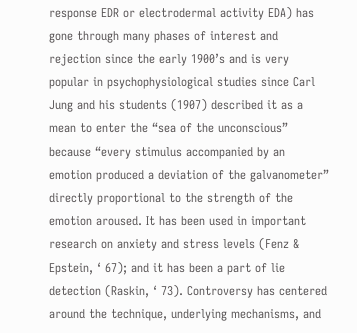response EDR or electrodermal activity EDA) has gone through many phases of interest and rejection since the early 1900’s and is very popular in psychophysiological studies since Carl Jung and his students (1907) described it as a mean to enter the “sea of the unconscious” because “every stimulus accompanied by an emotion produced a deviation of the galvanometer” directly proportional to the strength of the emotion aroused. It has been used in important research on anxiety and stress levels (Fenz & Epstein, ‘ 67); and it has been a part of lie detection (Raskin, ‘ 73). Controversy has centered around the technique, underlying mechanisms, and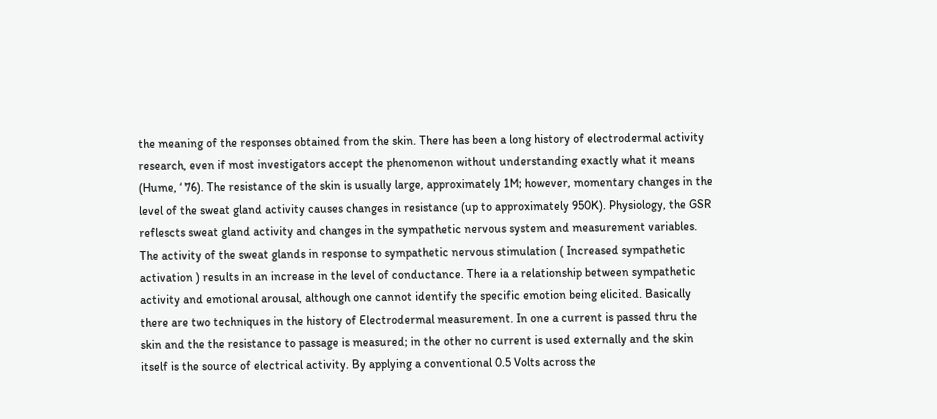the meaning of the responses obtained from the skin. There has been a long history of electrodermal activity research, even if most investigators accept the phenomenon without understanding exactly what it means (Hume, ‘ 76). The resistance of the skin is usually large, approximately 1M; however, momentary changes in the level of the sweat gland activity causes changes in resistance (up to approximately 950K). Physiology, the GSR reflescts sweat gland activity and changes in the sympathetic nervous system and measurement variables. The activity of the sweat glands in response to sympathetic nervous stimulation ( Increased sympathetic activation ) results in an increase in the level of conductance. There ia a relationship between sympathetic activity and emotional arousal, although one cannot identify the specific emotion being elicited. Basically there are two techniques in the history of Electrodermal measurement. In one a current is passed thru the skin and the the resistance to passage is measured; in the other no current is used externally and the skin itself is the source of electrical activity. By applying a conventional 0.5 Volts across the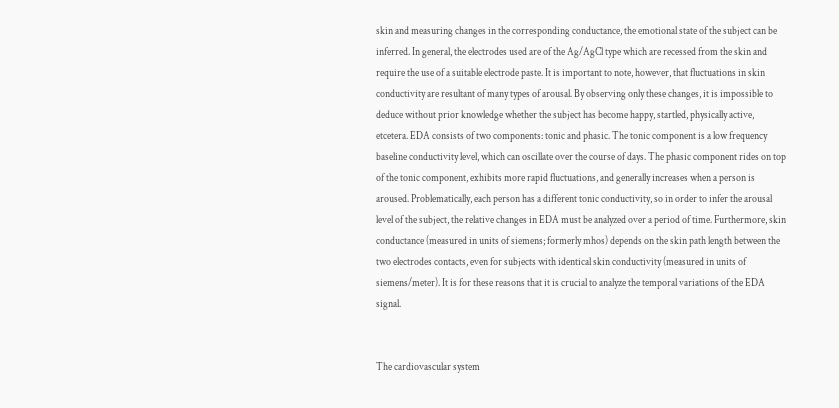skin and measuring changes in the corresponding conductance, the emotional state of the subject can be inferred. In general, the electrodes used are of the Ag/AgCl type which are recessed from the skin and require the use of a suitable electrode paste. It is important to note, however, that fluctuations in skin conductivity are resultant of many types of arousal. By observing only these changes, it is impossible to deduce without prior knowledge whether the subject has become happy, startled, physically active, etcetera. EDA consists of two components: tonic and phasic. The tonic component is a low frequency baseline conductivity level, which can oscillate over the course of days. The phasic component rides on top of the tonic component, exhibits more rapid fluctuations, and generally increases when a person is aroused. Problematically, each person has a different tonic conductivity, so in order to infer the arousal level of the subject, the relative changes in EDA must be analyzed over a period of time. Furthermore, skin conductance (measured in units of siemens; formerly mhos) depends on the skin path length between the two electrodes contacts, even for subjects with identical skin conductivity (measured in units of siemens/meter). It is for these reasons that it is crucial to analyze the temporal variations of the EDA signal.


The cardiovascular system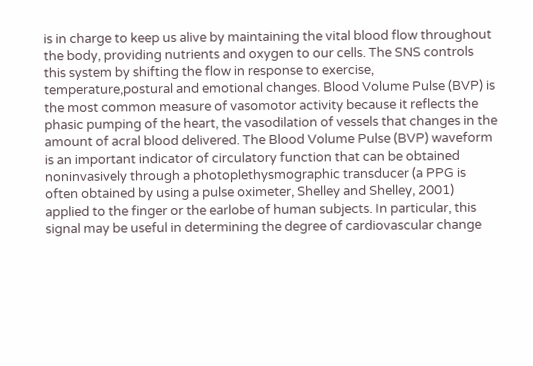is in charge to keep us alive by maintaining the vital blood flow throughout the body, providing nutrients and oxygen to our cells. The SNS controls this system by shifting the flow in response to exercise, temperature,postural and emotional changes. Blood Volume Pulse (BVP) is the most common measure of vasomotor activity because it reflects the phasic pumping of the heart, the vasodilation of vessels that changes in the amount of acral blood delivered. The Blood Volume Pulse (BVP) waveform is an important indicator of circulatory function that can be obtained noninvasively through a photoplethysmographic transducer (a PPG is often obtained by using a pulse oximeter, Shelley and Shelley, 2001) applied to the finger or the earlobe of human subjects. In particular, this signal may be useful in determining the degree of cardiovascular change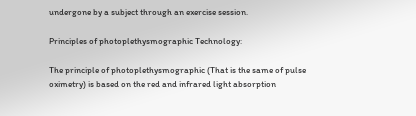undergone by a subject through an exercise session.

Principles of photoplethysmographic Technology:

The principle of photoplethysmographic (That is the same of pulse oximetry) is based on the red and infrared light absorption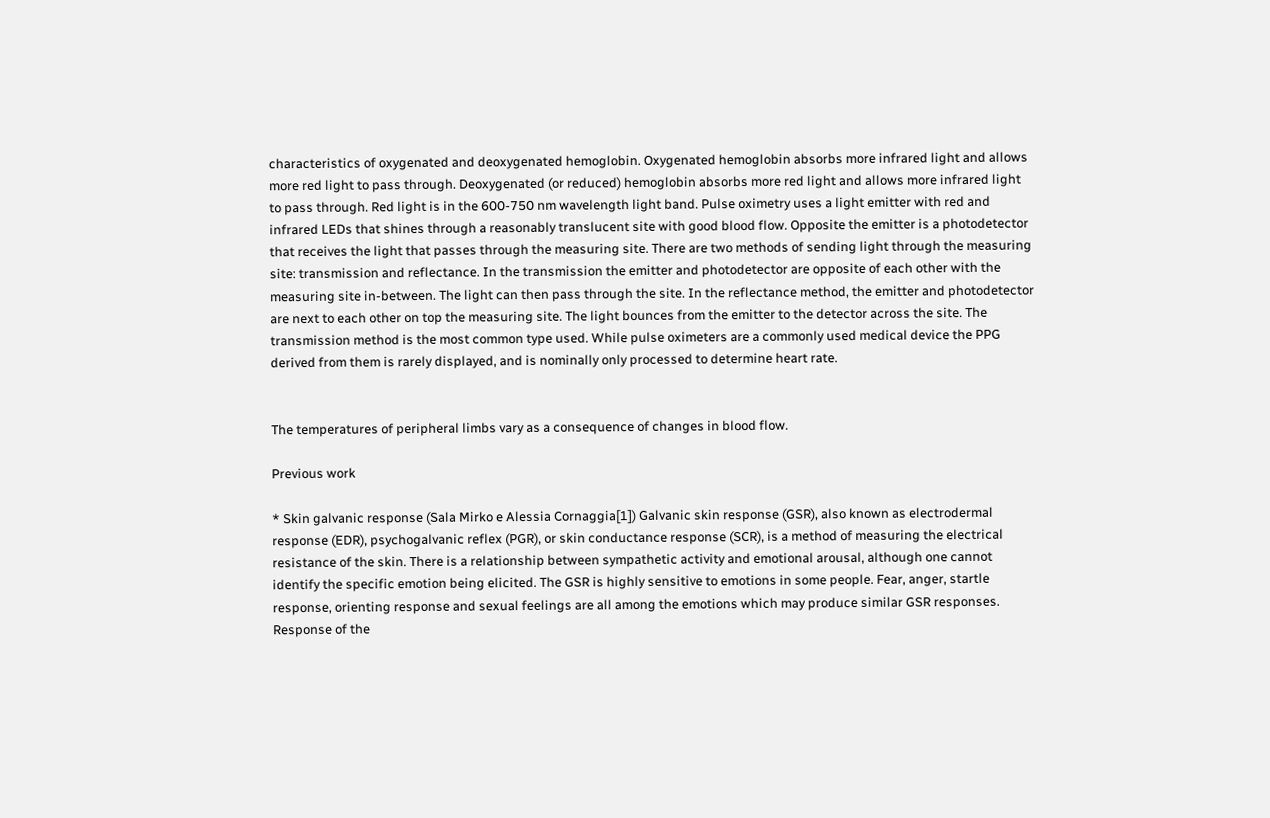characteristics of oxygenated and deoxygenated hemoglobin. Oxygenated hemoglobin absorbs more infrared light and allows more red light to pass through. Deoxygenated (or reduced) hemoglobin absorbs more red light and allows more infrared light to pass through. Red light is in the 600-750 nm wavelength light band. Pulse oximetry uses a light emitter with red and infrared LEDs that shines through a reasonably translucent site with good blood flow. Opposite the emitter is a photodetector that receives the light that passes through the measuring site. There are two methods of sending light through the measuring site: transmission and reflectance. In the transmission the emitter and photodetector are opposite of each other with the measuring site in-between. The light can then pass through the site. In the reflectance method, the emitter and photodetector are next to each other on top the measuring site. The light bounces from the emitter to the detector across the site. The transmission method is the most common type used. While pulse oximeters are a commonly used medical device the PPG derived from them is rarely displayed, and is nominally only processed to determine heart rate.


The temperatures of peripheral limbs vary as a consequence of changes in blood flow.

Previous work

* Skin galvanic response (Sala Mirko e Alessia Cornaggia[1]) Galvanic skin response (GSR), also known as electrodermal response (EDR), psychogalvanic reflex (PGR), or skin conductance response (SCR), is a method of measuring the electrical resistance of the skin. There is a relationship between sympathetic activity and emotional arousal, although one cannot identify the specific emotion being elicited. The GSR is highly sensitive to emotions in some people. Fear, anger, startle response, orienting response and sexual feelings are all among the emotions which may produce similar GSR responses. Response of the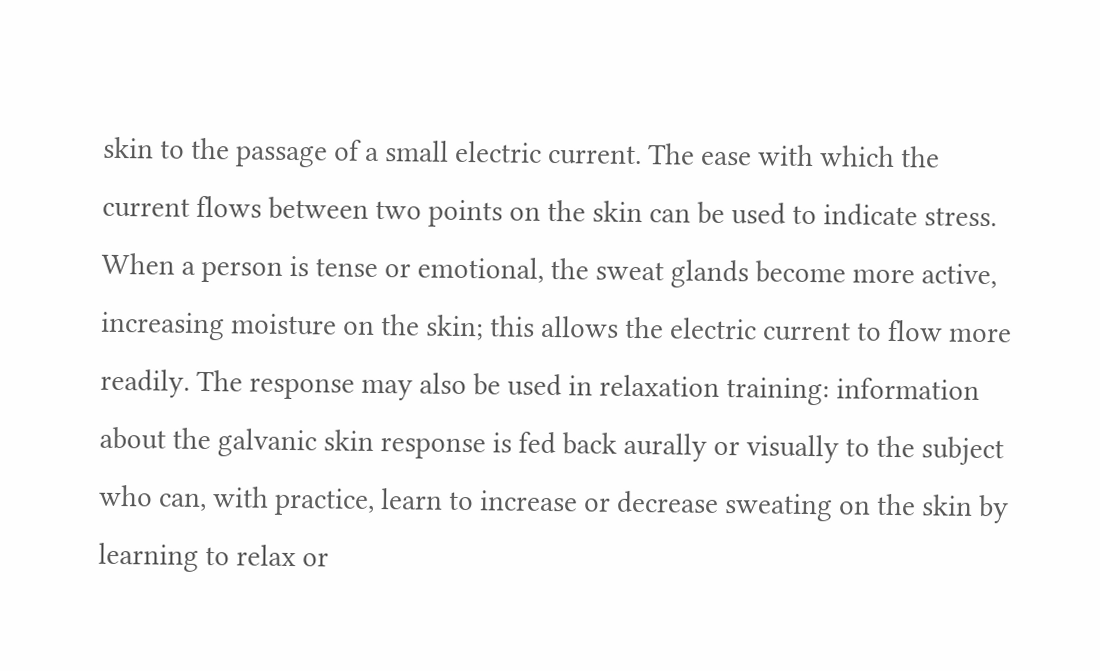skin to the passage of a small electric current. The ease with which the current flows between two points on the skin can be used to indicate stress. When a person is tense or emotional, the sweat glands become more active, increasing moisture on the skin; this allows the electric current to flow more readily. The response may also be used in relaxation training: information about the galvanic skin response is fed back aurally or visually to the subject who can, with practice, learn to increase or decrease sweating on the skin by learning to relax or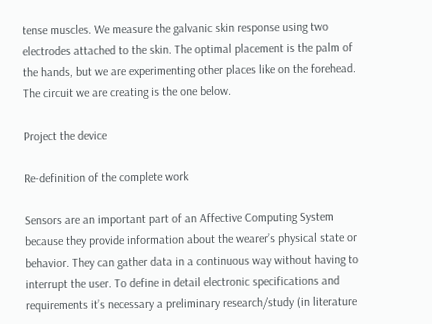tense muscles. We measure the galvanic skin response using two electrodes attached to the skin. The optimal placement is the palm of the hands, but we are experimenting other places like on the forehead. The circuit we are creating is the one below.

Project the device

Re-definition of the complete work

Sensors are an important part of an Affective Computing System because they provide information about the wearer’s physical state or behavior. They can gather data in a continuous way without having to interrupt the user. To define in detail electronic specifications and requirements it’s necessary a preliminary research/study (in literature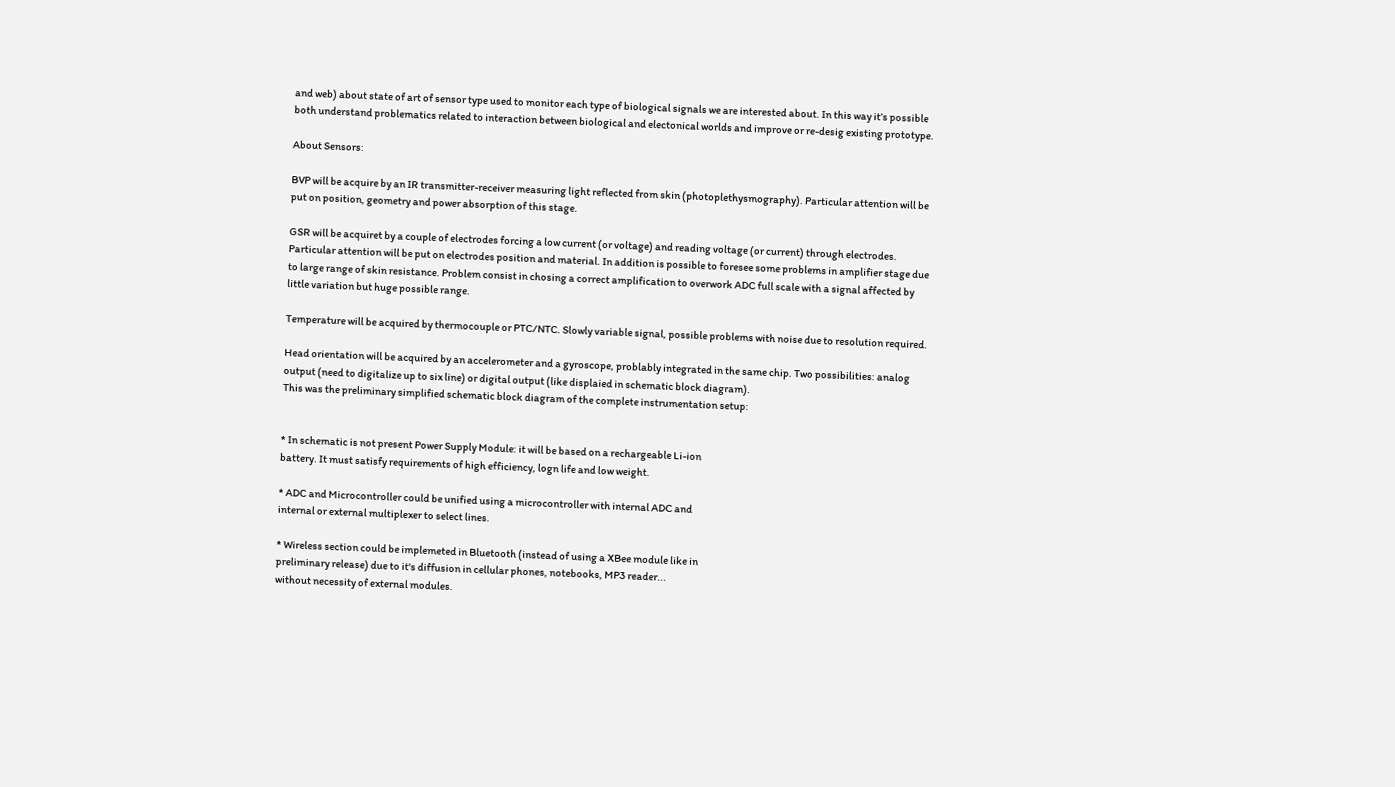and web) about state of art of sensor type used to monitor each type of biological signals we are interested about. In this way it’s possible both understand problematics related to interaction between biological and electonical worlds and improve or re-desig existing prototype.

About Sensors:

BVP will be acquire by an IR transmitter-receiver measuring light reflected from skin (photoplethysmography). Particular attention will be put on position, geometry and power absorption of this stage.

GSR will be acquiret by a couple of electrodes forcing a low current (or voltage) and reading voltage (or current) through electrodes. Particular attention will be put on electrodes position and material. In addition is possible to foresee some problems in amplifier stage due to large range of skin resistance. Problem consist in chosing a correct amplification to overwork ADC full scale with a signal affected by little variation but huge possible range.

Temperature will be acquired by thermocouple or PTC/NTC. Slowly variable signal, possible problems with noise due to resolution required.

Head orientation will be acquired by an accelerometer and a gyroscope, problably integrated in the same chip. Two possibilities: analog output (need to digitalize up to six line) or digital output (like displaied in schematic block diagram).
This was the preliminary simplified schematic block diagram of the complete instrumentation setup:


* In schematic is not present Power Supply Module: it will be based on a rechargeable Li-ion
battery. It must satisfy requirements of high efficiency, logn life and low weight.

* ADC and Microcontroller could be unified using a microcontroller with internal ADC and
internal or external multiplexer to select lines.

* Wireless section could be implemeted in Bluetooth (instead of using a XBee module like in
preliminary release) due to it's diffusion in cellular phones, notebooks, MP3 reader...
without necessity of external modules.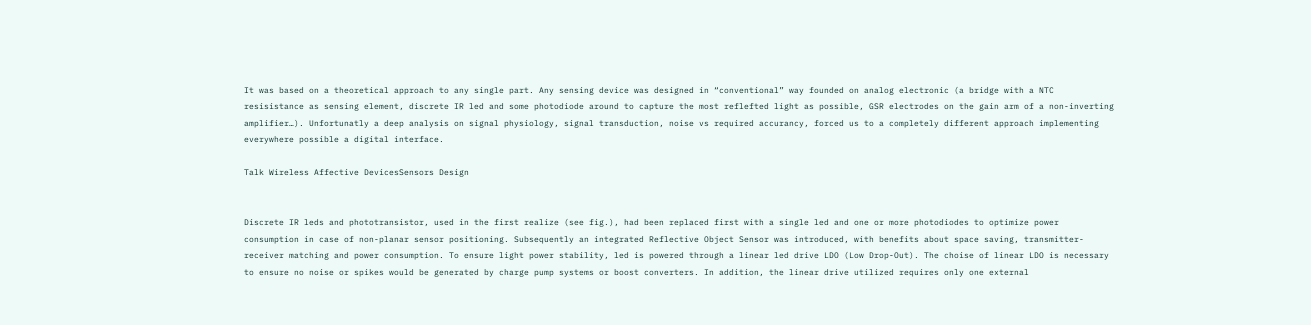It was based on a theoretical approach to any single part. Any sensing device was designed in “conventional” way founded on analog electronic (a bridge with a NTC resisistance as sensing element, discrete IR led and some photodiode around to capture the most reflefted light as possible, GSR electrodes on the gain arm of a non-inverting amplifier…). Unfortunatly a deep analysis on signal physiology, signal transduction, noise vs required accurancy, forced us to a completely different approach implementing everywhere possible a digital interface.

Talk Wireless Affective DevicesSensors Design


Discrete IR leds and phototransistor, used in the first realize (see fig.), had been replaced first with a single led and one or more photodiodes to optimize power consumption in case of non-planar sensor positioning. Subsequently an integrated Reflective Object Sensor was introduced, with benefits about space saving, transmitter-receiver matching and power consumption. To ensure light power stability, led is powered through a linear led drive LDO (Low Drop-Out). The choise of linear LDO is necessary to ensure no noise or spikes would be generated by charge pump systems or boost converters. In addition, the linear drive utilized requires only one external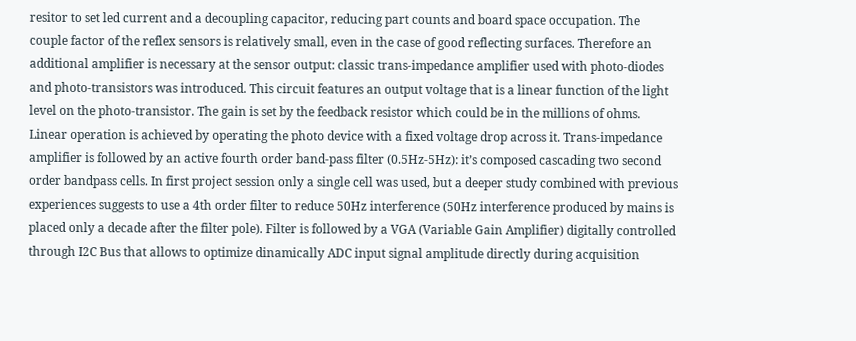resitor to set led current and a decoupling capacitor, reducing part counts and board space occupation. The couple factor of the reflex sensors is relatively small, even in the case of good reflecting surfaces. Therefore an additional amplifier is necessary at the sensor output: classic trans-impedance amplifier used with photo-diodes and photo-transistors was introduced. This circuit features an output voltage that is a linear function of the light level on the photo-transistor. The gain is set by the feedback resistor which could be in the millions of ohms. Linear operation is achieved by operating the photo device with a fixed voltage drop across it. Trans-impedance amplifier is followed by an active fourth order band-pass filter (0.5Hz-5Hz): it’s composed cascading two second order bandpass cells. In first project session only a single cell was used, but a deeper study combined with previous experiences suggests to use a 4th order filter to reduce 50Hz interference (50Hz interference produced by mains is placed only a decade after the filter pole). Filter is followed by a VGA (Variable Gain Amplifier) digitally controlled through I2C Bus that allows to optimize dinamically ADC input signal amplitude directly during acquisition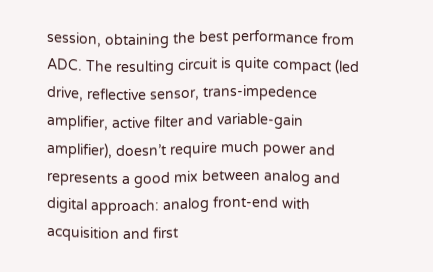session, obtaining the best performance from ADC. The resulting circuit is quite compact (led drive, reflective sensor, trans-impedence amplifier, active filter and variable-gain amplifier), doesn’t require much power and represents a good mix between analog and digital approach: analog front-end with acquisition and first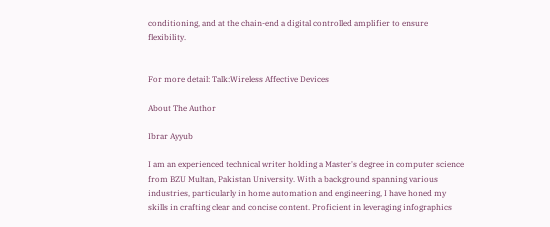conditioning, and at the chain-end a digital controlled amplifier to ensure flexibility.


For more detail: Talk:Wireless Affective Devices

About The Author

Ibrar Ayyub

I am an experienced technical writer holding a Master's degree in computer science from BZU Multan, Pakistan University. With a background spanning various industries, particularly in home automation and engineering, I have honed my skills in crafting clear and concise content. Proficient in leveraging infographics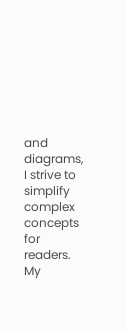and diagrams, I strive to simplify complex concepts for readers. My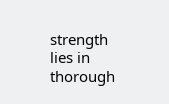strength lies in thorough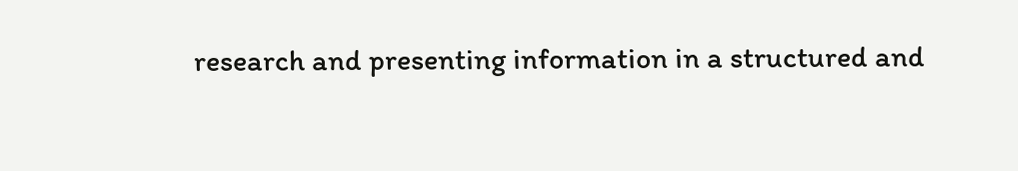research and presenting information in a structured and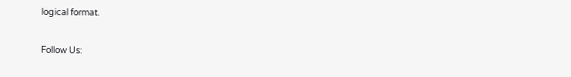logical format.

Follow Us: